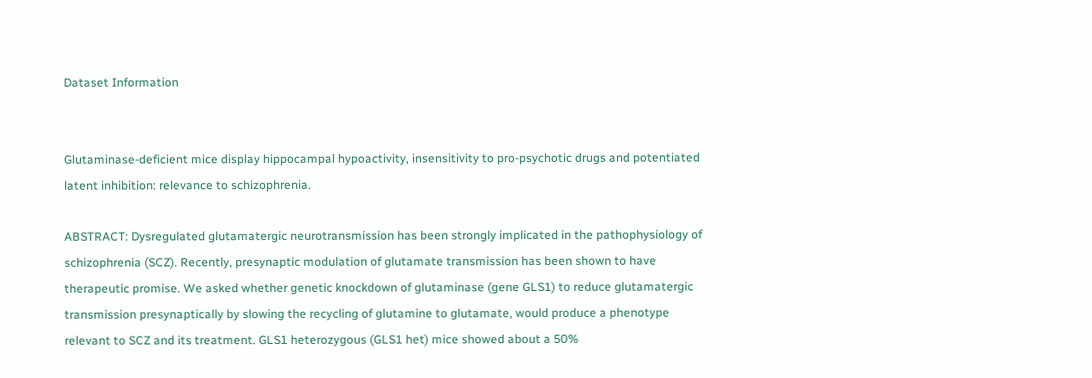Dataset Information


Glutaminase-deficient mice display hippocampal hypoactivity, insensitivity to pro-psychotic drugs and potentiated latent inhibition: relevance to schizophrenia.

ABSTRACT: Dysregulated glutamatergic neurotransmission has been strongly implicated in the pathophysiology of schizophrenia (SCZ). Recently, presynaptic modulation of glutamate transmission has been shown to have therapeutic promise. We asked whether genetic knockdown of glutaminase (gene GLS1) to reduce glutamatergic transmission presynaptically by slowing the recycling of glutamine to glutamate, would produce a phenotype relevant to SCZ and its treatment. GLS1 heterozygous (GLS1 het) mice showed about a 50%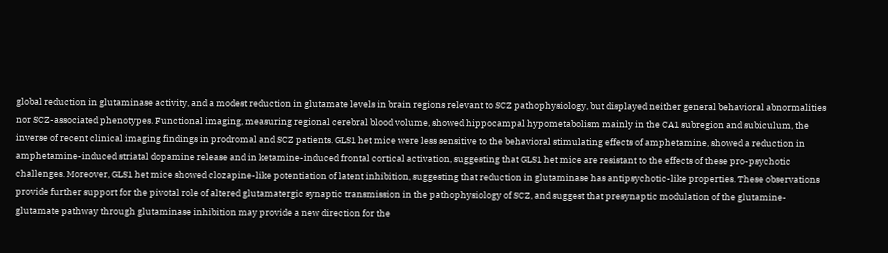global reduction in glutaminase activity, and a modest reduction in glutamate levels in brain regions relevant to SCZ pathophysiology, but displayed neither general behavioral abnormalities nor SCZ-associated phenotypes. Functional imaging, measuring regional cerebral blood volume, showed hippocampal hypometabolism mainly in the CA1 subregion and subiculum, the inverse of recent clinical imaging findings in prodromal and SCZ patients. GLS1 het mice were less sensitive to the behavioral stimulating effects of amphetamine, showed a reduction in amphetamine-induced striatal dopamine release and in ketamine-induced frontal cortical activation, suggesting that GLS1 het mice are resistant to the effects of these pro-psychotic challenges. Moreover, GLS1 het mice showed clozapine-like potentiation of latent inhibition, suggesting that reduction in glutaminase has antipsychotic-like properties. These observations provide further support for the pivotal role of altered glutamatergic synaptic transmission in the pathophysiology of SCZ, and suggest that presynaptic modulation of the glutamine-glutamate pathway through glutaminase inhibition may provide a new direction for the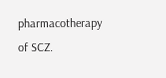pharmacotherapy of SCZ.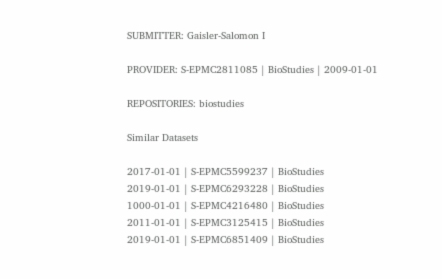SUBMITTER: Gaisler-Salomon I

PROVIDER: S-EPMC2811085 | BioStudies | 2009-01-01

REPOSITORIES: biostudies

Similar Datasets

2017-01-01 | S-EPMC5599237 | BioStudies
2019-01-01 | S-EPMC6293228 | BioStudies
1000-01-01 | S-EPMC4216480 | BioStudies
2011-01-01 | S-EPMC3125415 | BioStudies
2019-01-01 | S-EPMC6851409 | BioStudies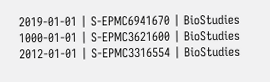2019-01-01 | S-EPMC6941670 | BioStudies
1000-01-01 | S-EPMC3621600 | BioStudies
2012-01-01 | S-EPMC3316554 | BioStudies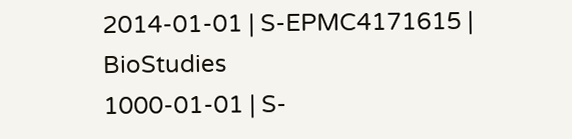2014-01-01 | S-EPMC4171615 | BioStudies
1000-01-01 | S-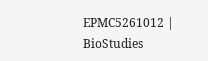EPMC5261012 | BioStudies